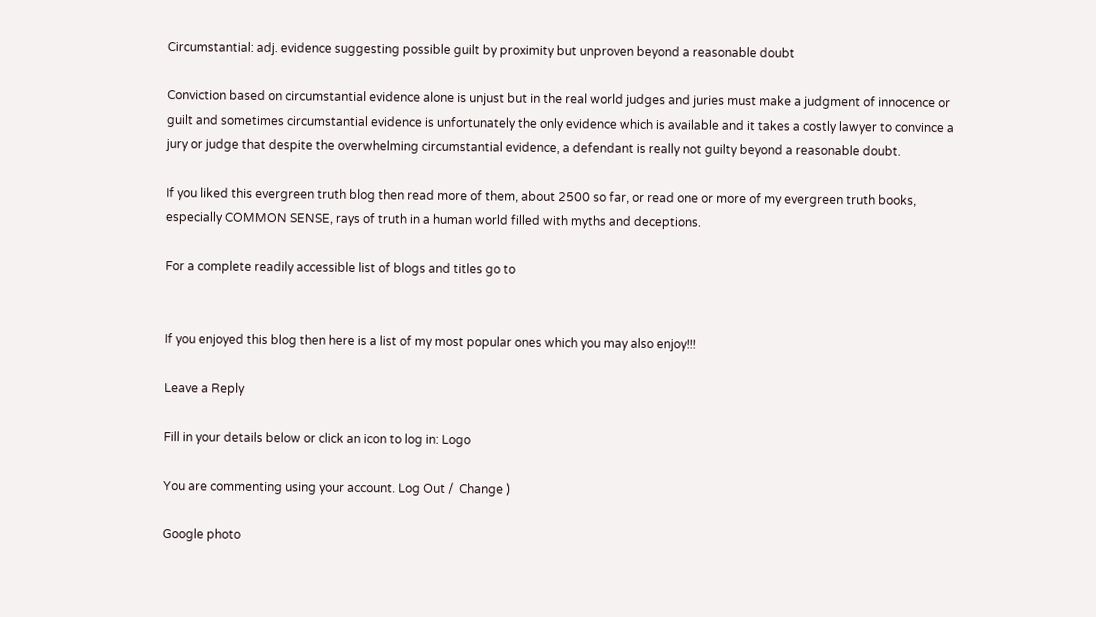Circumstantial: adj. evidence suggesting possible guilt by proximity but unproven beyond a reasonable doubt

Conviction based on circumstantial evidence alone is unjust but in the real world judges and juries must make a judgment of innocence or guilt and sometimes circumstantial evidence is unfortunately the only evidence which is available and it takes a costly lawyer to convince a jury or judge that despite the overwhelming circumstantial evidence, a defendant is really not guilty beyond a reasonable doubt.

If you liked this evergreen truth blog then read more of them, about 2500 so far, or read one or more of my evergreen truth books, especially COMMON SENSE, rays of truth in a human world filled with myths and deceptions.

For a complete readily accessible list of blogs and titles go to


If you enjoyed this blog then here is a list of my most popular ones which you may also enjoy!!!

Leave a Reply

Fill in your details below or click an icon to log in: Logo

You are commenting using your account. Log Out /  Change )

Google photo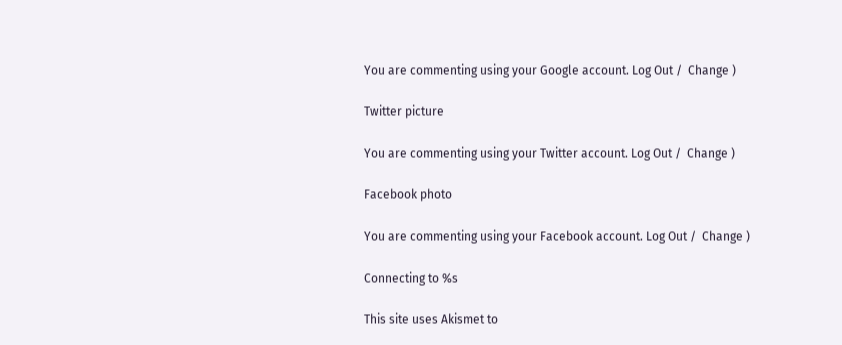You are commenting using your Google account. Log Out /  Change )

Twitter picture

You are commenting using your Twitter account. Log Out /  Change )

Facebook photo

You are commenting using your Facebook account. Log Out /  Change )

Connecting to %s

This site uses Akismet to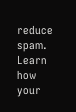reduce spam. Learn how your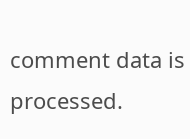comment data is processed.